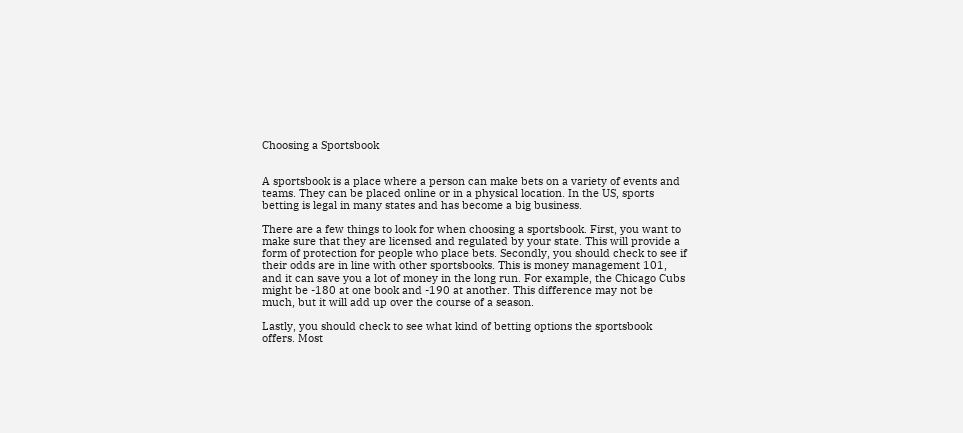Choosing a Sportsbook


A sportsbook is a place where a person can make bets on a variety of events and teams. They can be placed online or in a physical location. In the US, sports betting is legal in many states and has become a big business.

There are a few things to look for when choosing a sportsbook. First, you want to make sure that they are licensed and regulated by your state. This will provide a form of protection for people who place bets. Secondly, you should check to see if their odds are in line with other sportsbooks. This is money management 101, and it can save you a lot of money in the long run. For example, the Chicago Cubs might be -180 at one book and -190 at another. This difference may not be much, but it will add up over the course of a season.

Lastly, you should check to see what kind of betting options the sportsbook offers. Most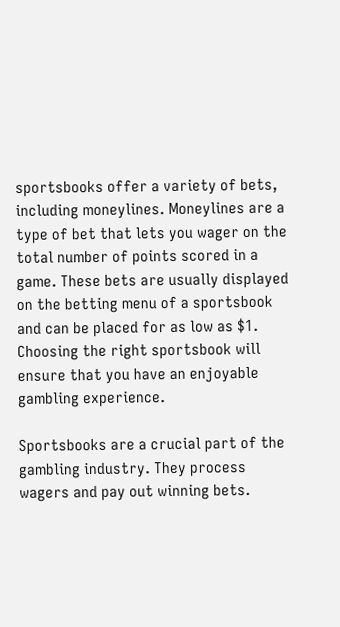sportsbooks offer a variety of bets, including moneylines. Moneylines are a type of bet that lets you wager on the total number of points scored in a game. These bets are usually displayed on the betting menu of a sportsbook and can be placed for as low as $1. Choosing the right sportsbook will ensure that you have an enjoyable gambling experience.

Sportsbooks are a crucial part of the gambling industry. They process wagers and pay out winning bets.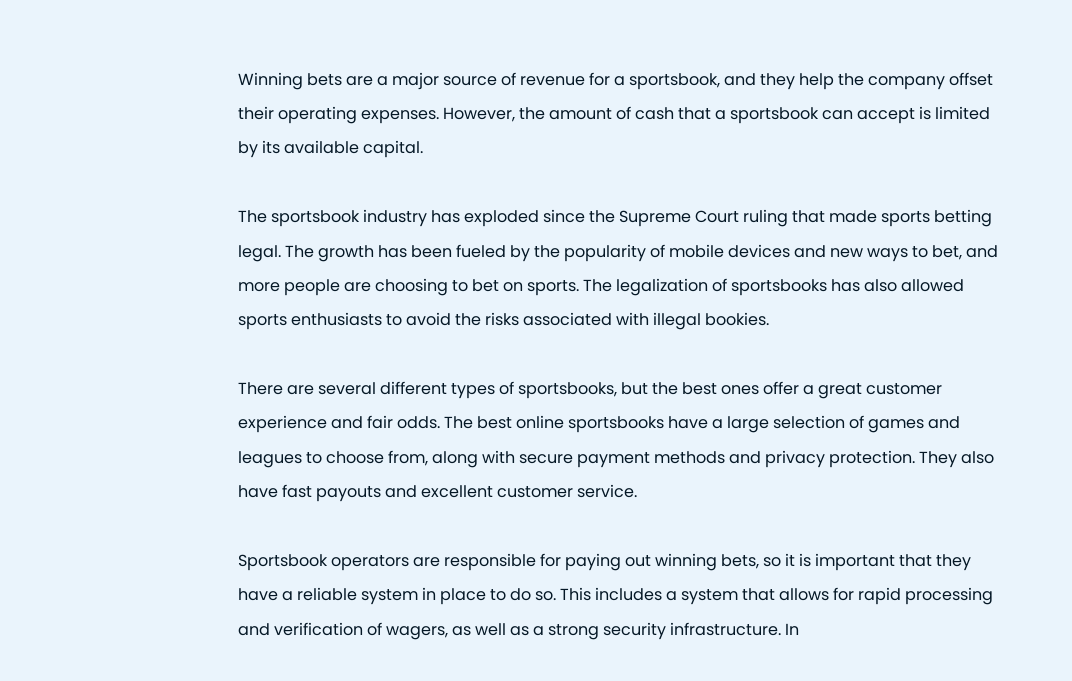Winning bets are a major source of revenue for a sportsbook, and they help the company offset their operating expenses. However, the amount of cash that a sportsbook can accept is limited by its available capital.

The sportsbook industry has exploded since the Supreme Court ruling that made sports betting legal. The growth has been fueled by the popularity of mobile devices and new ways to bet, and more people are choosing to bet on sports. The legalization of sportsbooks has also allowed sports enthusiasts to avoid the risks associated with illegal bookies.

There are several different types of sportsbooks, but the best ones offer a great customer experience and fair odds. The best online sportsbooks have a large selection of games and leagues to choose from, along with secure payment methods and privacy protection. They also have fast payouts and excellent customer service.

Sportsbook operators are responsible for paying out winning bets, so it is important that they have a reliable system in place to do so. This includes a system that allows for rapid processing and verification of wagers, as well as a strong security infrastructure. In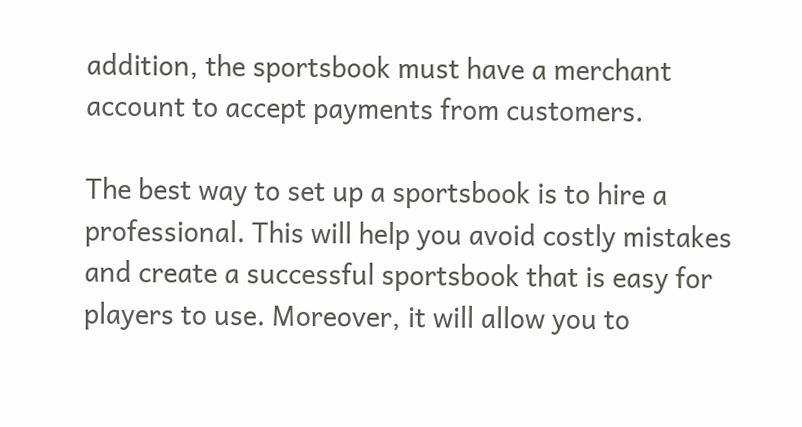addition, the sportsbook must have a merchant account to accept payments from customers.

The best way to set up a sportsbook is to hire a professional. This will help you avoid costly mistakes and create a successful sportsbook that is easy for players to use. Moreover, it will allow you to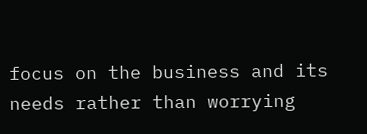focus on the business and its needs rather than worrying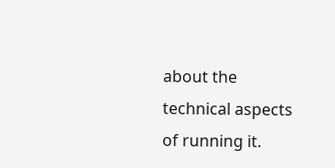about the technical aspects of running it.